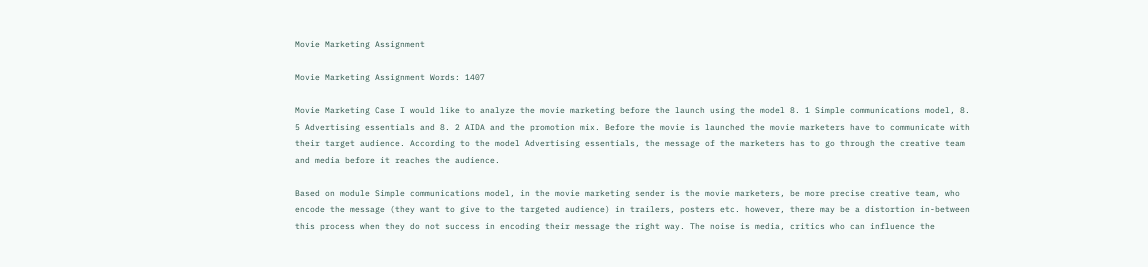Movie Marketing Assignment

Movie Marketing Assignment Words: 1407

Movie Marketing Case I would like to analyze the movie marketing before the launch using the model 8. 1 Simple communications model, 8. 5 Advertising essentials and 8. 2 AIDA and the promotion mix. Before the movie is launched the movie marketers have to communicate with their target audience. According to the model Advertising essentials, the message of the marketers has to go through the creative team and media before it reaches the audience.

Based on module Simple communications model, in the movie marketing sender is the movie marketers, be more precise creative team, who encode the message (they want to give to the targeted audience) in trailers, posters etc. however, there may be a distortion in-between this process when they do not success in encoding their message the right way. The noise is media, critics who can influence the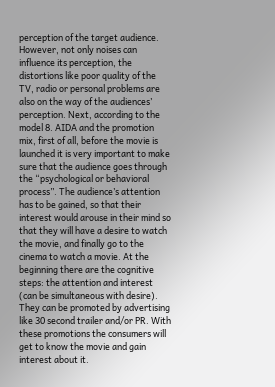perception of the target audience. However, not only noises can influence its perception, the distortions like poor quality of the TV, radio or personal problems are also on the way of the audiences’ perception. Next, according to the model 8. AIDA and the promotion mix, first of all, before the movie is launched it is very important to make sure that the audience goes through the “psychological or behavioral process”. The audience’s attention has to be gained, so that their interest would arouse in their mind so that they will have a desire to watch the movie, and finally go to the cinema to watch a movie. At the beginning there are the cognitive steps: the attention and interest (can be simultaneous with desire). They can be promoted by advertising like 30 second trailer and/or PR. With these promotions the consumers will get to know the movie and gain interest about it.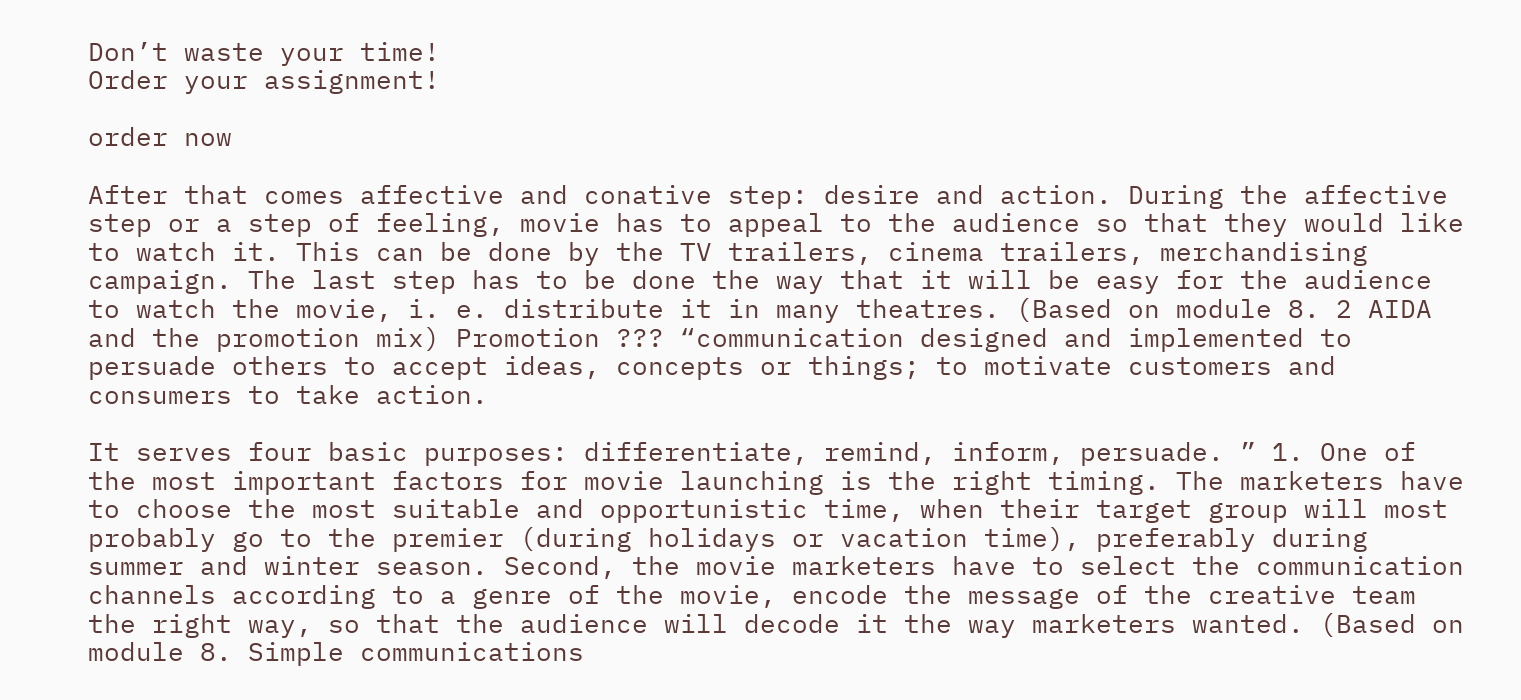Don’t waste your time!
Order your assignment!

order now

After that comes affective and conative step: desire and action. During the affective step or a step of feeling, movie has to appeal to the audience so that they would like to watch it. This can be done by the TV trailers, cinema trailers, merchandising campaign. The last step has to be done the way that it will be easy for the audience to watch the movie, i. e. distribute it in many theatres. (Based on module 8. 2 AIDA and the promotion mix) Promotion ??? “communication designed and implemented to persuade others to accept ideas, concepts or things; to motivate customers and consumers to take action.

It serves four basic purposes: differentiate, remind, inform, persuade. ” 1. One of the most important factors for movie launching is the right timing. The marketers have to choose the most suitable and opportunistic time, when their target group will most probably go to the premier (during holidays or vacation time), preferably during summer and winter season. Second, the movie marketers have to select the communication channels according to a genre of the movie, encode the message of the creative team the right way, so that the audience will decode it the way marketers wanted. (Based on module 8. Simple communications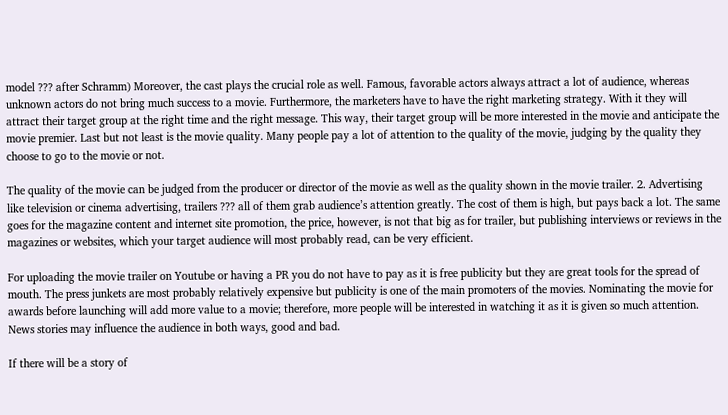model ??? after Schramm) Moreover, the cast plays the crucial role as well. Famous, favorable actors always attract a lot of audience, whereas unknown actors do not bring much success to a movie. Furthermore, the marketers have to have the right marketing strategy. With it they will attract their target group at the right time and the right message. This way, their target group will be more interested in the movie and anticipate the movie premier. Last but not least is the movie quality. Many people pay a lot of attention to the quality of the movie, judging by the quality they choose to go to the movie or not.

The quality of the movie can be judged from the producer or director of the movie as well as the quality shown in the movie trailer. 2. Advertising like television or cinema advertising, trailers ??? all of them grab audience’s attention greatly. The cost of them is high, but pays back a lot. The same goes for the magazine content and internet site promotion, the price, however, is not that big as for trailer, but publishing interviews or reviews in the magazines or websites, which your target audience will most probably read, can be very efficient.

For uploading the movie trailer on Youtube or having a PR you do not have to pay as it is free publicity but they are great tools for the spread of mouth. The press junkets are most probably relatively expensive but publicity is one of the main promoters of the movies. Nominating the movie for awards before launching will add more value to a movie; therefore, more people will be interested in watching it as it is given so much attention. News stories may influence the audience in both ways, good and bad.

If there will be a story of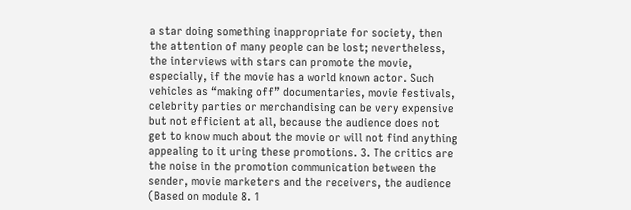a star doing something inappropriate for society, then the attention of many people can be lost; nevertheless, the interviews with stars can promote the movie, especially, if the movie has a world known actor. Such vehicles as “making off” documentaries, movie festivals, celebrity parties or merchandising can be very expensive but not efficient at all, because the audience does not get to know much about the movie or will not find anything appealing to it uring these promotions. 3. The critics are the noise in the promotion communication between the sender, movie marketers and the receivers, the audience (Based on module 8. 1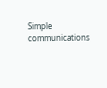Simple communications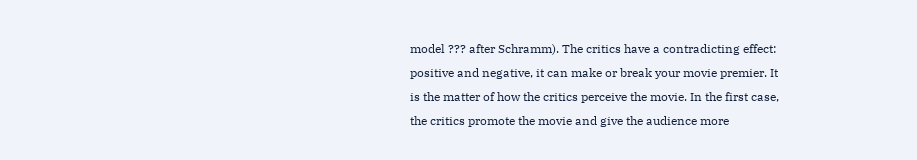model ??? after Schramm). The critics have a contradicting effect: positive and negative, it can make or break your movie premier. It is the matter of how the critics perceive the movie. In the first case, the critics promote the movie and give the audience more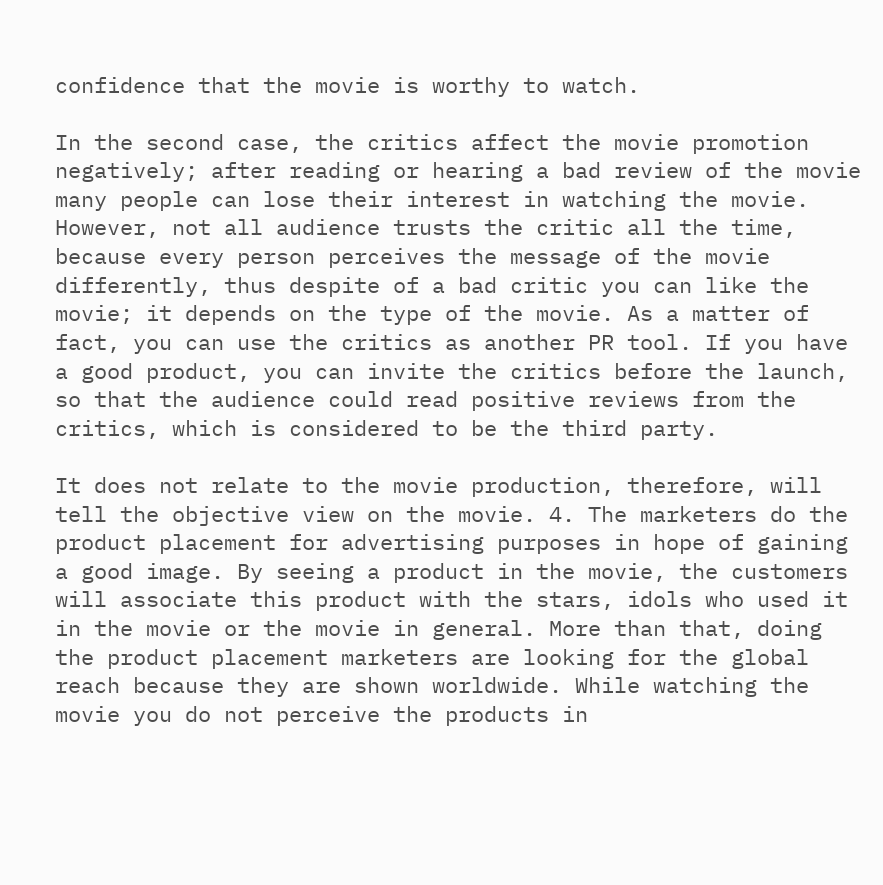confidence that the movie is worthy to watch.

In the second case, the critics affect the movie promotion negatively; after reading or hearing a bad review of the movie many people can lose their interest in watching the movie. However, not all audience trusts the critic all the time, because every person perceives the message of the movie differently, thus despite of a bad critic you can like the movie; it depends on the type of the movie. As a matter of fact, you can use the critics as another PR tool. If you have a good product, you can invite the critics before the launch, so that the audience could read positive reviews from the critics, which is considered to be the third party.

It does not relate to the movie production, therefore, will tell the objective view on the movie. 4. The marketers do the product placement for advertising purposes in hope of gaining a good image. By seeing a product in the movie, the customers will associate this product with the stars, idols who used it in the movie or the movie in general. More than that, doing the product placement marketers are looking for the global reach because they are shown worldwide. While watching the movie you do not perceive the products in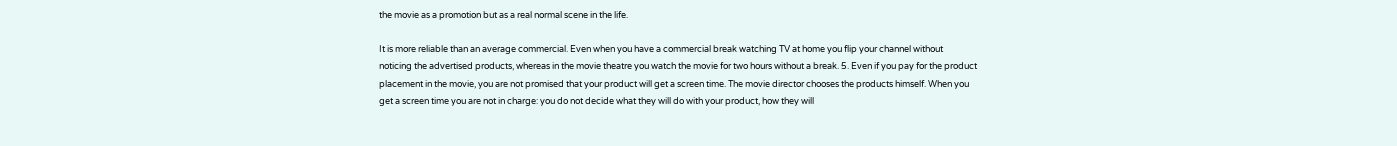the movie as a promotion but as a real normal scene in the life.

It is more reliable than an average commercial. Even when you have a commercial break watching TV at home you flip your channel without noticing the advertised products, whereas in the movie theatre you watch the movie for two hours without a break. 5. Even if you pay for the product placement in the movie, you are not promised that your product will get a screen time. The movie director chooses the products himself. When you get a screen time you are not in charge: you do not decide what they will do with your product, how they will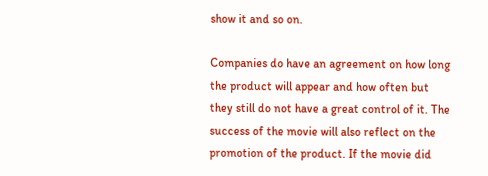show it and so on.

Companies do have an agreement on how long the product will appear and how often but they still do not have a great control of it. The success of the movie will also reflect on the promotion of the product. If the movie did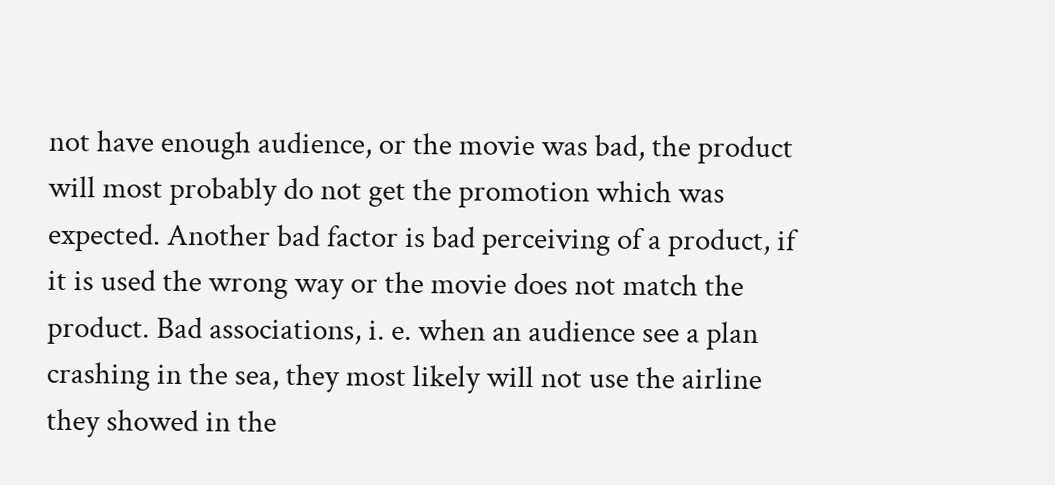not have enough audience, or the movie was bad, the product will most probably do not get the promotion which was expected. Another bad factor is bad perceiving of a product, if it is used the wrong way or the movie does not match the product. Bad associations, i. e. when an audience see a plan crashing in the sea, they most likely will not use the airline they showed in the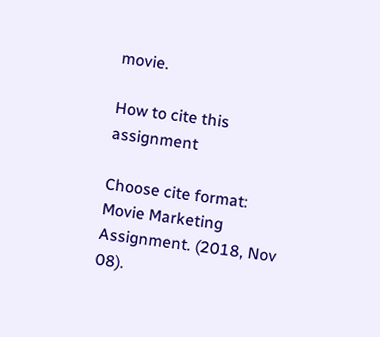movie.

How to cite this assignment

Choose cite format:
Movie Marketing Assignment. (2018, Nov 08).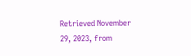Retrieved November 29, 2023, from